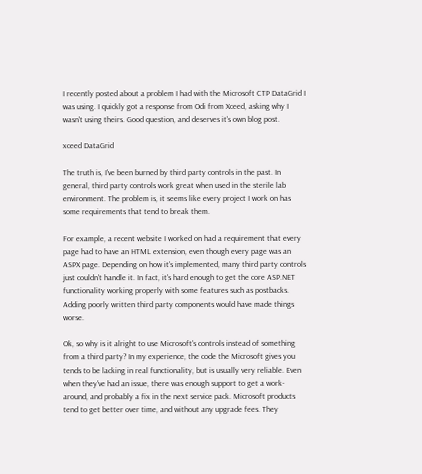I recently posted about a problem I had with the Microsoft CTP DataGrid I was using. I quickly got a response from Odi from Xceed, asking why I wasn't using theirs. Good question, and deserves it's own blog post.

xceed DataGrid

The truth is, I've been burned by third party controls in the past. In general, third party controls work great when used in the sterile lab environment. The problem is, it seems like every project I work on has some requirements that tend to break them.

For example, a recent website I worked on had a requirement that every page had to have an HTML extension, even though every page was an ASPX page. Depending on how it's implemented, many third party controls just couldn't handle it. In fact, it's hard enough to get the core ASP.NET functionality working properly with some features such as postbacks. Adding poorly written third party components would have made things worse.

Ok, so why is it alright to use Microsoft's controls instead of something from a third party? In my experience, the code the Microsoft gives you tends to be lacking in real functionality, but is usually very reliable. Even when they've had an issue, there was enough support to get a work-around, and probably a fix in the next service pack. Microsoft products tend to get better over time, and without any upgrade fees. They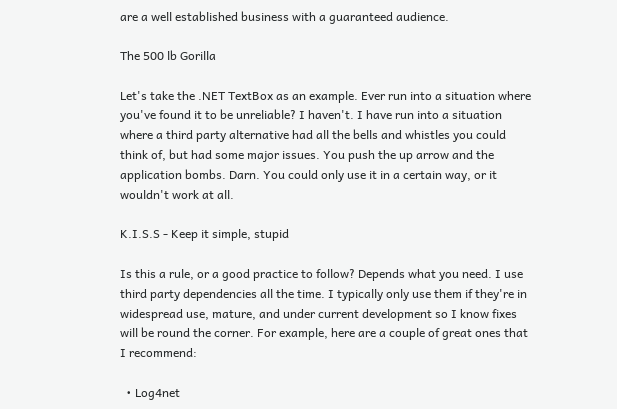are a well established business with a guaranteed audience.

The 500 lb Gorilla

Let's take the .NET TextBox as an example. Ever run into a situation where you've found it to be unreliable? I haven't. I have run into a situation where a third party alternative had all the bells and whistles you could think of, but had some major issues. You push the up arrow and the application bombs. Darn. You could only use it in a certain way, or it wouldn't work at all.

K.I.S.S - Keep it simple, stupid

Is this a rule, or a good practice to follow? Depends what you need. I use third party dependencies all the time. I typically only use them if they're in widespread use, mature, and under current development so I know fixes will be round the corner. For example, here are a couple of great ones that I recommend:

  • Log4net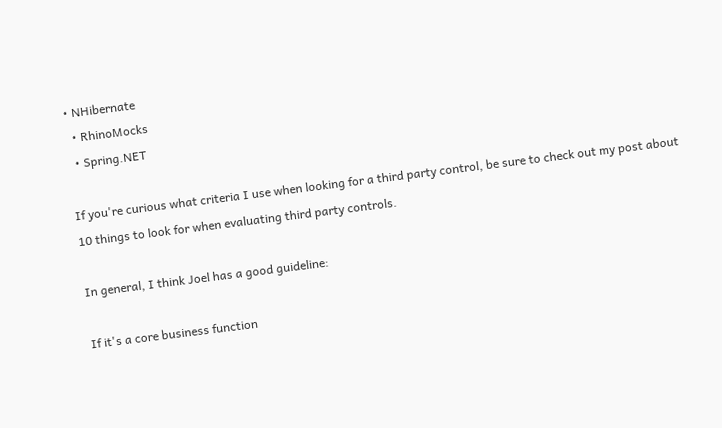• NHibernate
  • RhinoMocks
  • Spring.NET

If you're curious what criteria I use when looking for a third party control, be sure to check out my post about 10 things to look for when evaluating third party controls.

In general, I think Joel has a good guideline:

If it's a core business function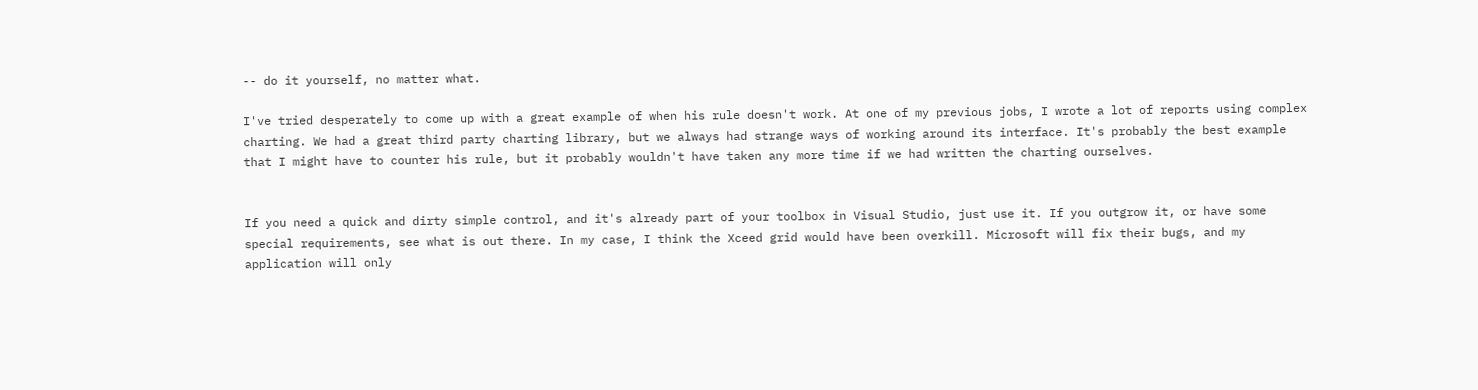-- do it yourself, no matter what.

I've tried desperately to come up with a great example of when his rule doesn't work. At one of my previous jobs, I wrote a lot of reports using complex charting. We had a great third party charting library, but we always had strange ways of working around its interface. It's probably the best example that I might have to counter his rule, but it probably wouldn't have taken any more time if we had written the charting ourselves.


If you need a quick and dirty simple control, and it's already part of your toolbox in Visual Studio, just use it. If you outgrow it, or have some special requirements, see what is out there. In my case, I think the Xceed grid would have been overkill. Microsoft will fix their bugs, and my application will only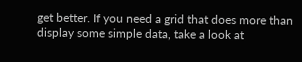get better. If you need a grid that does more than display some simple data, take a look at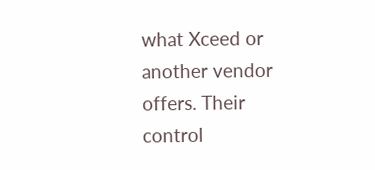what Xceed or another vendor offers. Their control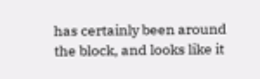has certainly been around the block, and looks like it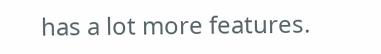has a lot more features.